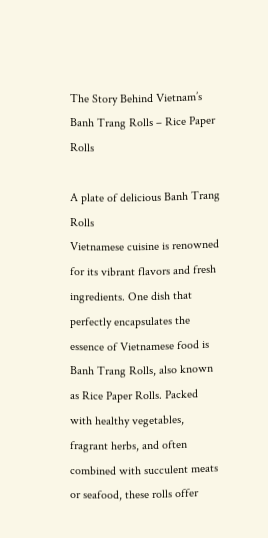The Story Behind Vietnam’s Banh Trang Rolls – Rice Paper Rolls

A plate of delicious Banh Trang Rolls
Vietnamese cuisine is renowned for its vibrant flavors and fresh ingredients. One dish that perfectly encapsulates the essence of Vietnamese food is Banh Trang Rolls, also known as Rice Paper Rolls. Packed with healthy vegetables, fragrant herbs, and often combined with succulent meats or seafood, these rolls offer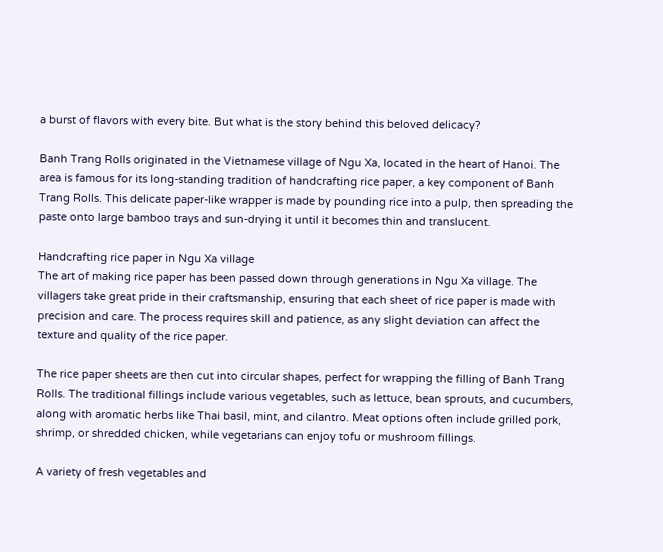a burst of flavors with every bite. But what is the story behind this beloved delicacy?

Banh Trang Rolls originated in the Vietnamese village of Ngu Xa, located in the heart of Hanoi. The area is famous for its long-standing tradition of handcrafting rice paper, a key component of Banh Trang Rolls. This delicate paper-like wrapper is made by pounding rice into a pulp, then spreading the paste onto large bamboo trays and sun-drying it until it becomes thin and translucent.

Handcrafting rice paper in Ngu Xa village
The art of making rice paper has been passed down through generations in Ngu Xa village. The villagers take great pride in their craftsmanship, ensuring that each sheet of rice paper is made with precision and care. The process requires skill and patience, as any slight deviation can affect the texture and quality of the rice paper.

The rice paper sheets are then cut into circular shapes, perfect for wrapping the filling of Banh Trang Rolls. The traditional fillings include various vegetables, such as lettuce, bean sprouts, and cucumbers, along with aromatic herbs like Thai basil, mint, and cilantro. Meat options often include grilled pork, shrimp, or shredded chicken, while vegetarians can enjoy tofu or mushroom fillings.

A variety of fresh vegetables and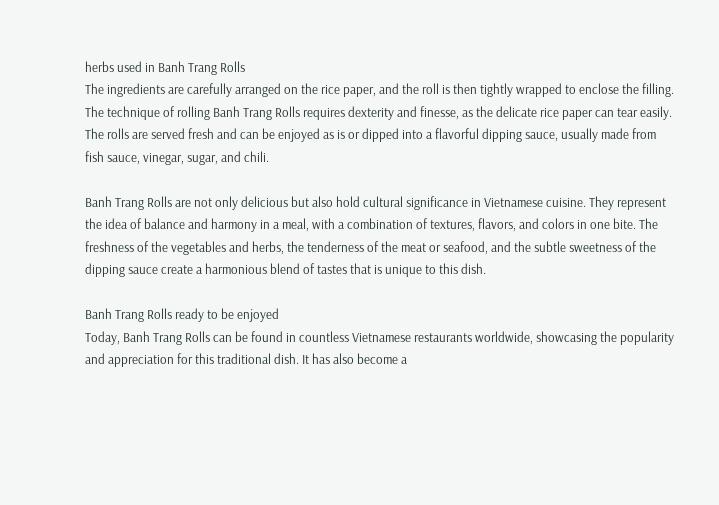herbs used in Banh Trang Rolls
The ingredients are carefully arranged on the rice paper, and the roll is then tightly wrapped to enclose the filling. The technique of rolling Banh Trang Rolls requires dexterity and finesse, as the delicate rice paper can tear easily. The rolls are served fresh and can be enjoyed as is or dipped into a flavorful dipping sauce, usually made from fish sauce, vinegar, sugar, and chili.

Banh Trang Rolls are not only delicious but also hold cultural significance in Vietnamese cuisine. They represent the idea of balance and harmony in a meal, with a combination of textures, flavors, and colors in one bite. The freshness of the vegetables and herbs, the tenderness of the meat or seafood, and the subtle sweetness of the dipping sauce create a harmonious blend of tastes that is unique to this dish.

Banh Trang Rolls ready to be enjoyed
Today, Banh Trang Rolls can be found in countless Vietnamese restaurants worldwide, showcasing the popularity and appreciation for this traditional dish. It has also become a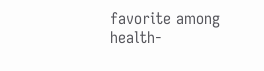favorite among health-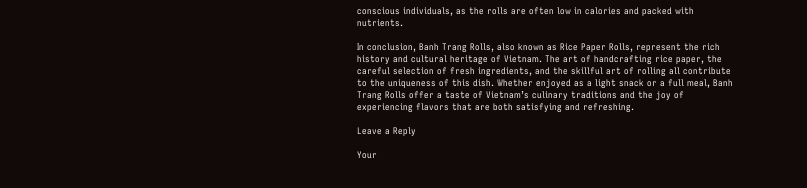conscious individuals, as the rolls are often low in calories and packed with nutrients.

In conclusion, Banh Trang Rolls, also known as Rice Paper Rolls, represent the rich history and cultural heritage of Vietnam. The art of handcrafting rice paper, the careful selection of fresh ingredients, and the skillful art of rolling all contribute to the uniqueness of this dish. Whether enjoyed as a light snack or a full meal, Banh Trang Rolls offer a taste of Vietnam’s culinary traditions and the joy of experiencing flavors that are both satisfying and refreshing.

Leave a Reply

Your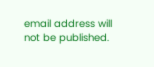email address will not be published.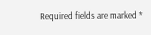Required fields are marked *